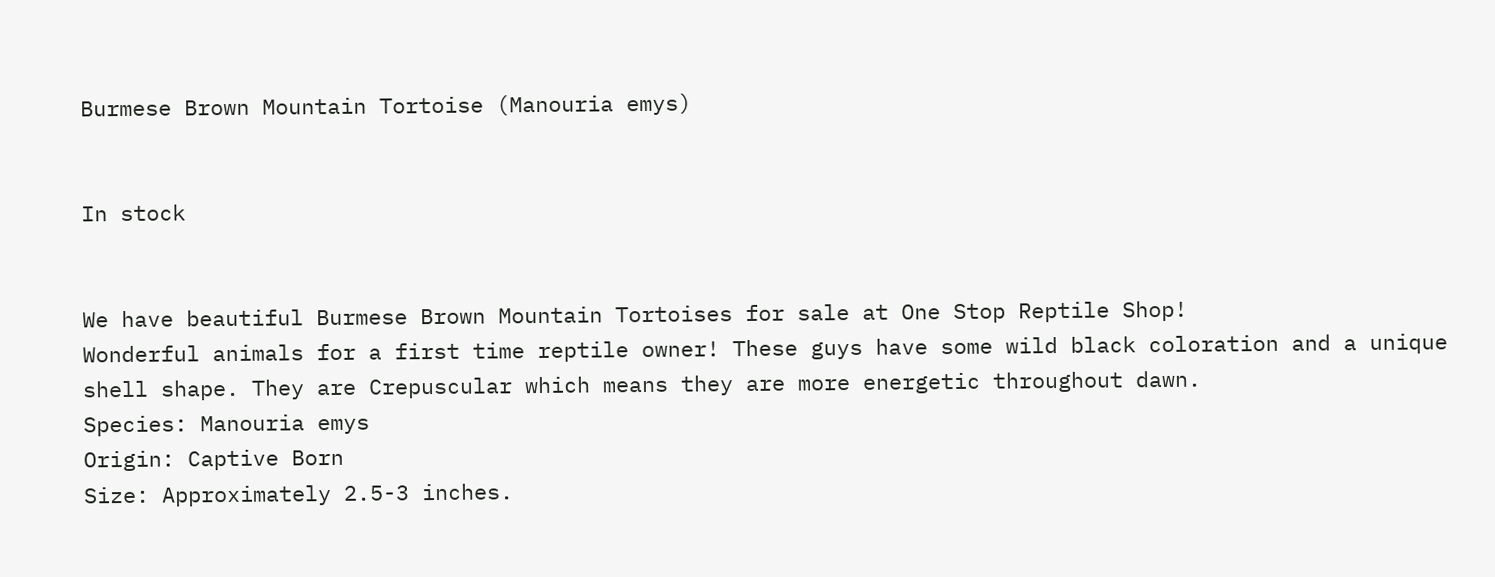Burmese Brown Mountain Tortoise (Manouria emys)


In stock


We have beautiful Burmese Brown Mountain Tortoises for sale at One Stop Reptile Shop!
Wonderful animals for a first time reptile owner! These guys have some wild black coloration and a unique shell shape. They are Crepuscular which means they are more energetic throughout dawn.
Species: Manouria emys
Origin: Captive Born
Size: Approximately 2.5-3 inches.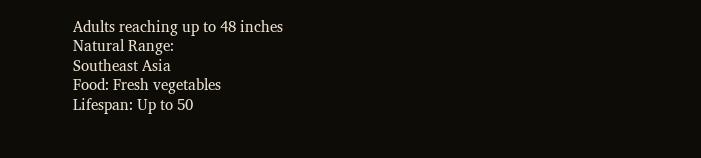Adults reaching up to 48 inches
Natural Range:
Southeast Asia
Food: Fresh vegetables
Lifespan: Up to 50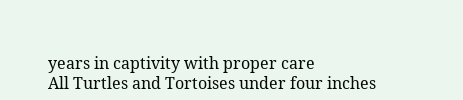years in captivity with proper care
All Turtles and Tortoises under four inches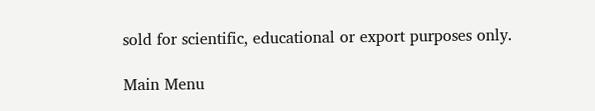sold for scientific, educational or export purposes only.

Main Menu